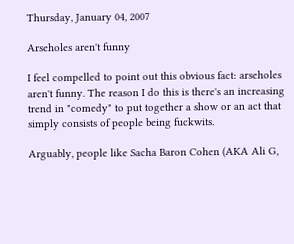Thursday, January 04, 2007

Arseholes aren't funny

I feel compelled to point out this obvious fact: arseholes aren't funny. The reason I do this is there's an increasing trend in "comedy" to put together a show or an act that simply consists of people being fuckwits.

Arguably, people like Sacha Baron Cohen (AKA Ali G,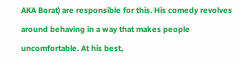AKA Borat) are responsible for this. His comedy revolves around behaving in a way that makes people uncomfortable. At his best,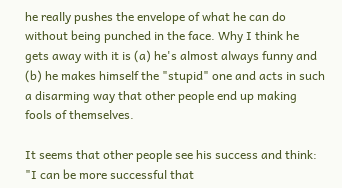he really pushes the envelope of what he can do without being punched in the face. Why I think he gets away with it is (a) he's almost always funny and (b) he makes himself the "stupid" one and acts in such a disarming way that other people end up making fools of themselves.

It seems that other people see his success and think: "I can be more successful that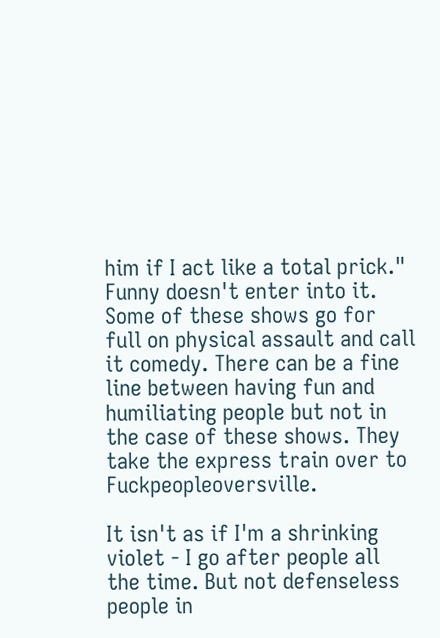him if I act like a total prick." Funny doesn't enter into it. Some of these shows go for full on physical assault and call it comedy. There can be a fine line between having fun and humiliating people but not in the case of these shows. They take the express train over to Fuckpeopleoversville.

It isn't as if I'm a shrinking violet - I go after people all the time. But not defenseless people in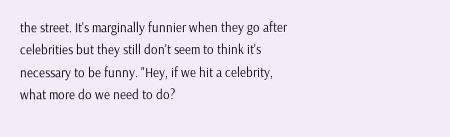the street. It's marginally funnier when they go after celebrities but they still don't seem to think it's necessary to be funny. "Hey, if we hit a celebrity, what more do we need to do?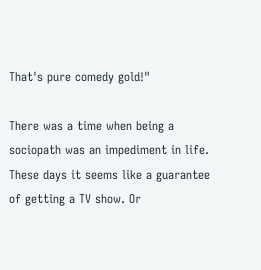That's pure comedy gold!"

There was a time when being a sociopath was an impediment in life. These days it seems like a guarantee of getting a TV show. Or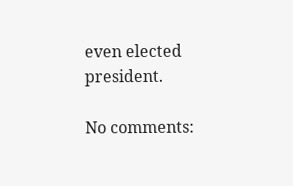even elected president.

No comments: